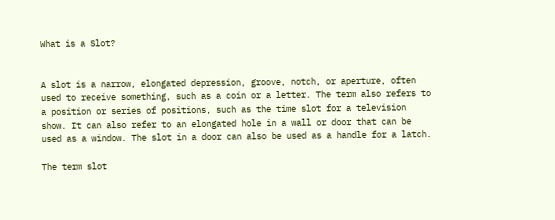What is a Slot?


A slot is a narrow, elongated depression, groove, notch, or aperture, often used to receive something, such as a coin or a letter. The term also refers to a position or series of positions, such as the time slot for a television show. It can also refer to an elongated hole in a wall or door that can be used as a window. The slot in a door can also be used as a handle for a latch.

The term slot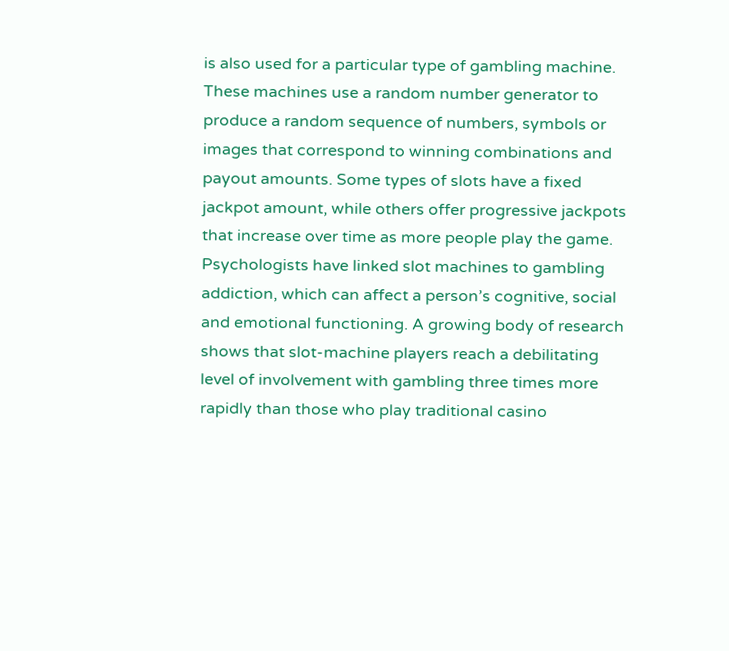is also used for a particular type of gambling machine. These machines use a random number generator to produce a random sequence of numbers, symbols or images that correspond to winning combinations and payout amounts. Some types of slots have a fixed jackpot amount, while others offer progressive jackpots that increase over time as more people play the game. Psychologists have linked slot machines to gambling addiction, which can affect a person’s cognitive, social and emotional functioning. A growing body of research shows that slot-machine players reach a debilitating level of involvement with gambling three times more rapidly than those who play traditional casino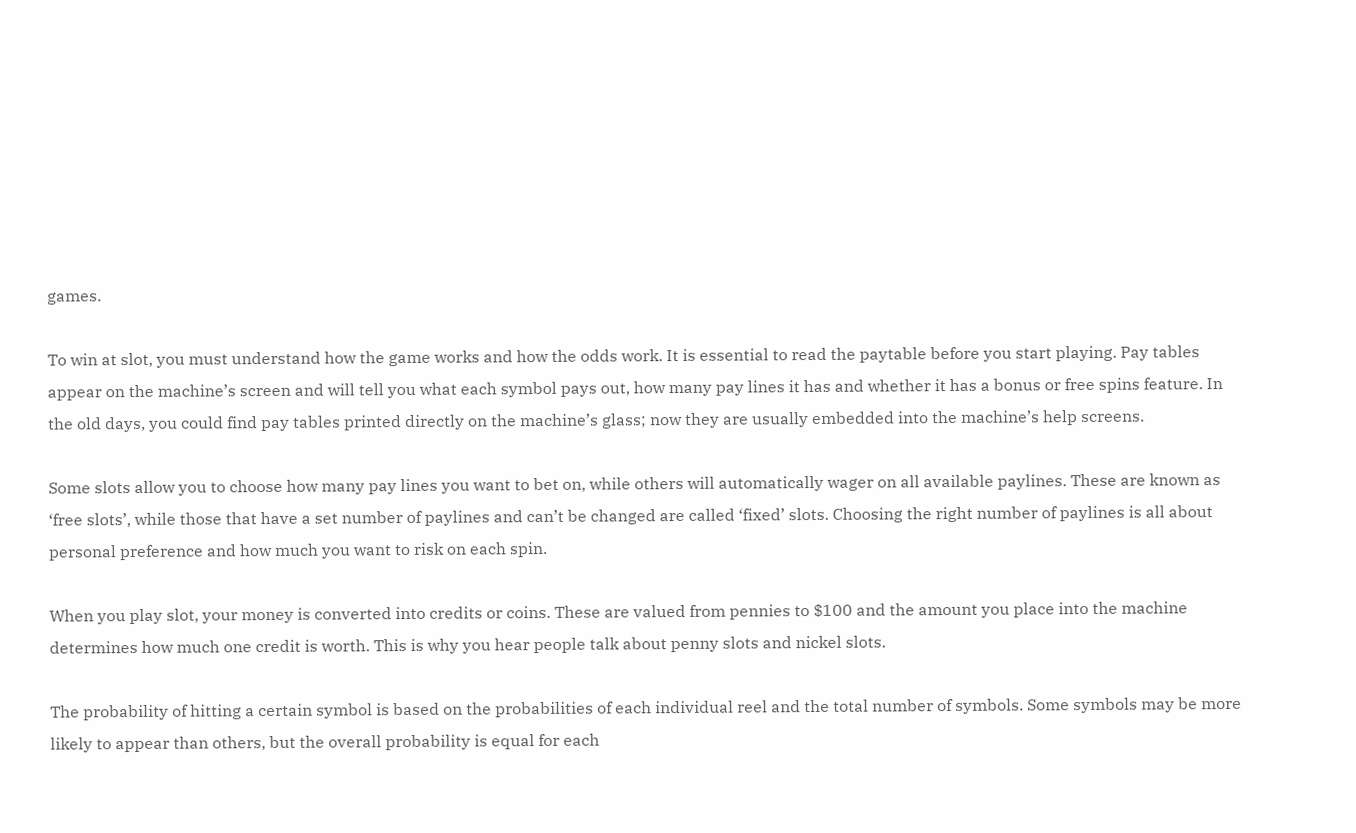games.

To win at slot, you must understand how the game works and how the odds work. It is essential to read the paytable before you start playing. Pay tables appear on the machine’s screen and will tell you what each symbol pays out, how many pay lines it has and whether it has a bonus or free spins feature. In the old days, you could find pay tables printed directly on the machine’s glass; now they are usually embedded into the machine’s help screens.

Some slots allow you to choose how many pay lines you want to bet on, while others will automatically wager on all available paylines. These are known as ‘free slots’, while those that have a set number of paylines and can’t be changed are called ‘fixed’ slots. Choosing the right number of paylines is all about personal preference and how much you want to risk on each spin.

When you play slot, your money is converted into credits or coins. These are valued from pennies to $100 and the amount you place into the machine determines how much one credit is worth. This is why you hear people talk about penny slots and nickel slots.

The probability of hitting a certain symbol is based on the probabilities of each individual reel and the total number of symbols. Some symbols may be more likely to appear than others, but the overall probability is equal for each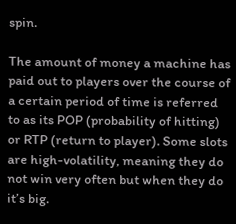spin.

The amount of money a machine has paid out to players over the course of a certain period of time is referred to as its POP (probability of hitting) or RTP (return to player). Some slots are high-volatility, meaning they do not win very often but when they do it’s big.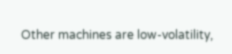Other machines are low-volatility,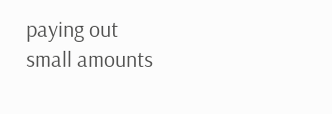paying out small amounts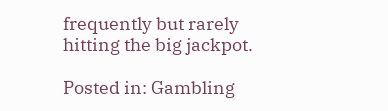frequently but rarely hitting the big jackpot.

Posted in: Gambling